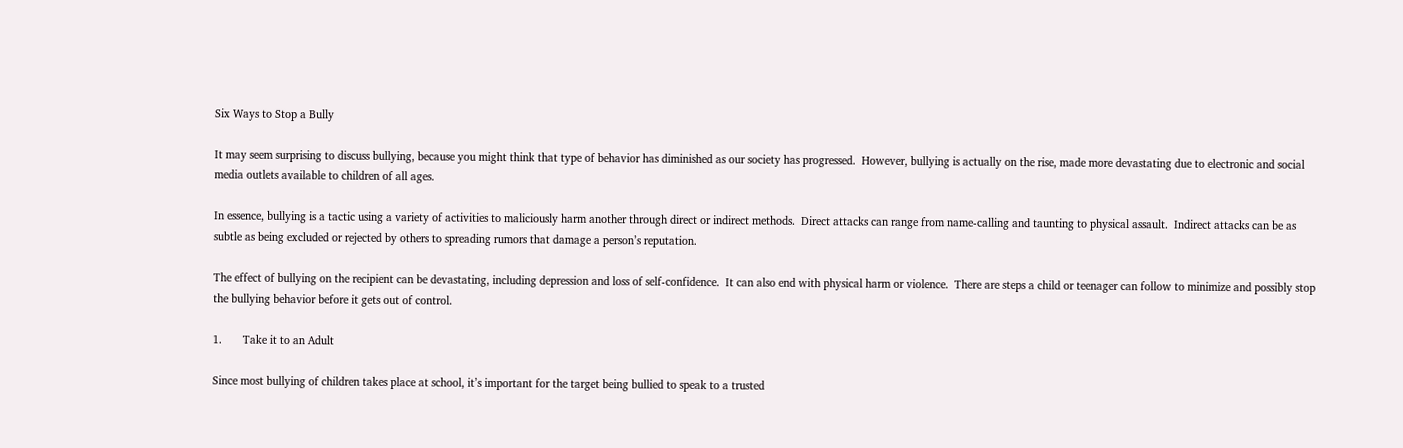Six Ways to Stop a Bully

It may seem surprising to discuss bullying, because you might think that type of behavior has diminished as our society has progressed.  However, bullying is actually on the rise, made more devastating due to electronic and social media outlets available to children of all ages.

In essence, bullying is a tactic using a variety of activities to maliciously harm another through direct or indirect methods.  Direct attacks can range from name-calling and taunting to physical assault.  Indirect attacks can be as subtle as being excluded or rejected by others to spreading rumors that damage a person’s reputation.

The effect of bullying on the recipient can be devastating, including depression and loss of self-confidence.  It can also end with physical harm or violence.  There are steps a child or teenager can follow to minimize and possibly stop the bullying behavior before it gets out of control.

1.       Take it to an Adult

Since most bullying of children takes place at school, it’s important for the target being bullied to speak to a trusted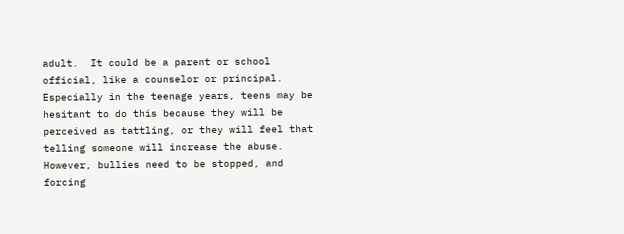adult.  It could be a parent or school official, like a counselor or principal.  Especially in the teenage years, teens may be hesitant to do this because they will be perceived as tattling, or they will feel that telling someone will increase the abuse.  However, bullies need to be stopped, and forcing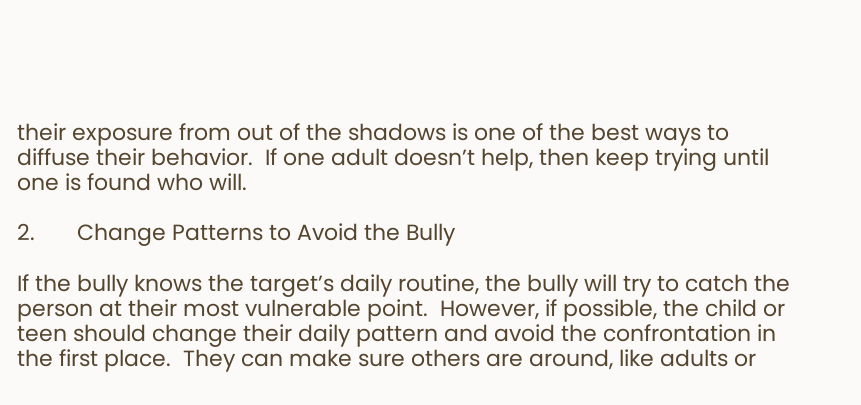their exposure from out of the shadows is one of the best ways to diffuse their behavior.  If one adult doesn’t help, then keep trying until one is found who will.

2.       Change Patterns to Avoid the Bully

If the bully knows the target’s daily routine, the bully will try to catch the person at their most vulnerable point.  However, if possible, the child or teen should change their daily pattern and avoid the confrontation in the first place.  They can make sure others are around, like adults or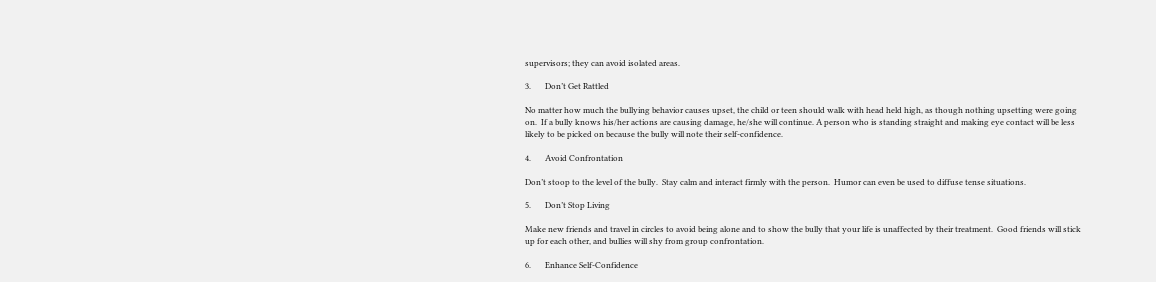supervisors; they can avoid isolated areas.

3.       Don’t Get Rattled

No matter how much the bullying behavior causes upset, the child or teen should walk with head held high, as though nothing upsetting were going on.  If a bully knows his/her actions are causing damage, he/she will continue. A person who is standing straight and making eye contact will be less likely to be picked on because the bully will note their self-confidence.

4.       Avoid Confrontation

Don’t stoop to the level of the bully.  Stay calm and interact firmly with the person.  Humor can even be used to diffuse tense situations.

5.       Don’t Stop Living

Make new friends and travel in circles to avoid being alone and to show the bully that your life is unaffected by their treatment.  Good friends will stick up for each other, and bullies will shy from group confrontation.

6.       Enhance Self-Confidence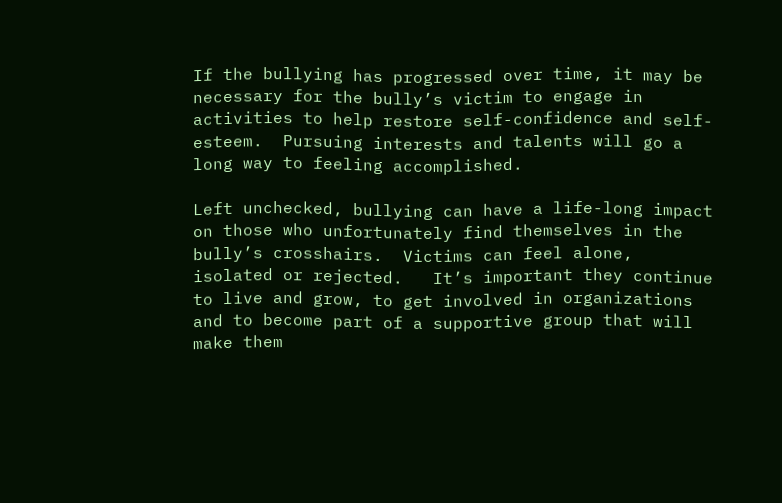If the bullying has progressed over time, it may be necessary for the bully’s victim to engage in activities to help restore self-confidence and self-esteem.  Pursuing interests and talents will go a long way to feeling accomplished.

Left unchecked, bullying can have a life-long impact on those who unfortunately find themselves in the bully’s crosshairs.  Victims can feel alone, isolated or rejected.   It’s important they continue to live and grow, to get involved in organizations and to become part of a supportive group that will make them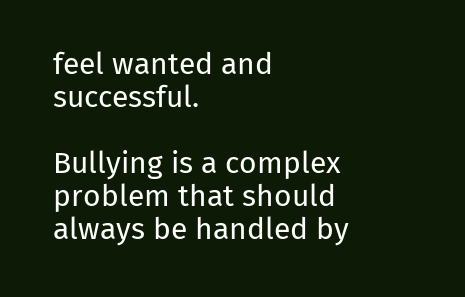feel wanted and successful.

Bullying is a complex problem that should always be handled by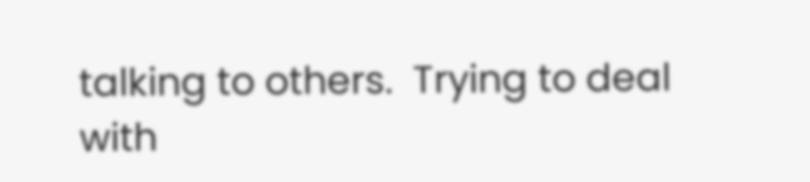talking to others.  Trying to deal with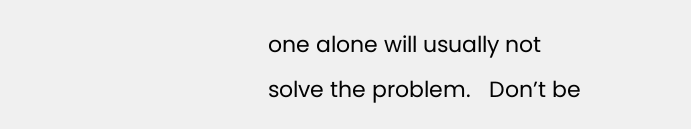one alone will usually not solve the problem.   Don’t be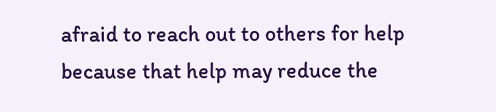afraid to reach out to others for help because that help may reduce the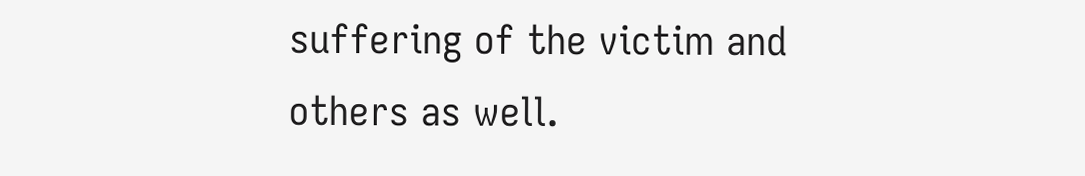suffering of the victim and others as well.